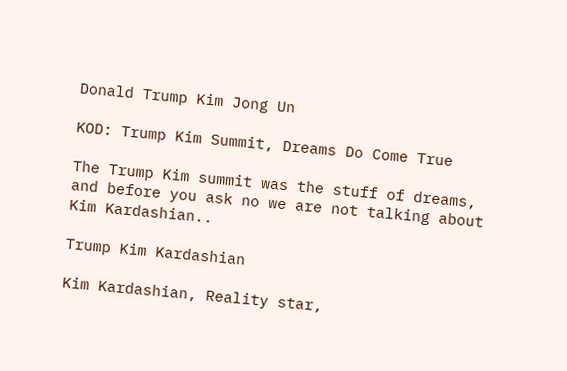Donald Trump Kim Jong Un

KOD: Trump Kim Summit, Dreams Do Come True

The Trump Kim summit was the stuff of dreams, and before you ask no we are not talking about Kim Kardashian..

Trump Kim Kardashian

Kim Kardashian, Reality star,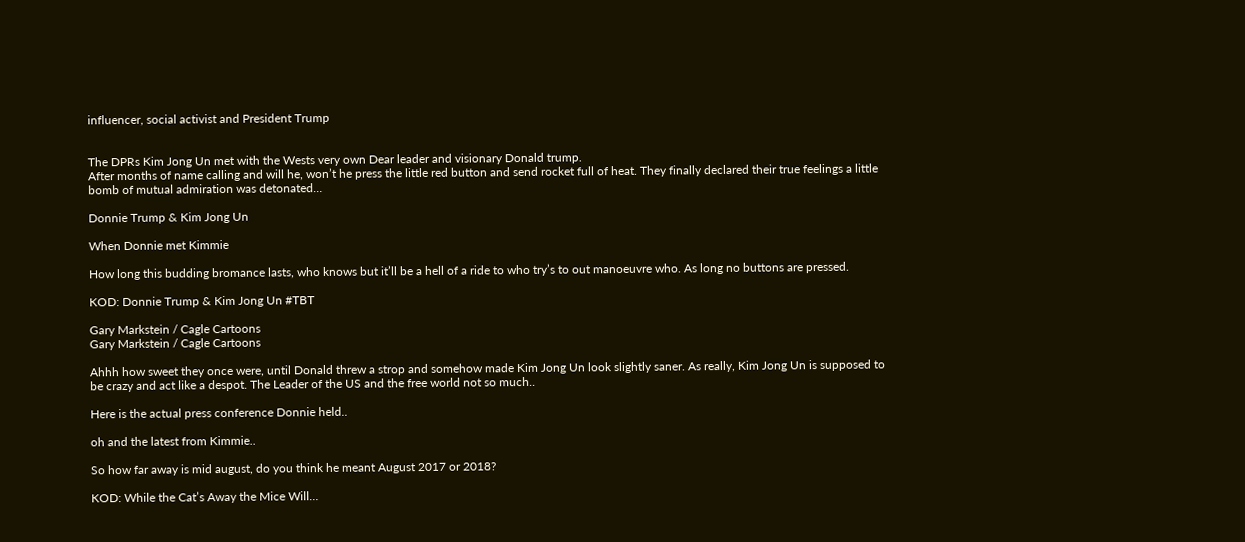influencer, social activist and President Trump


The DPRs Kim Jong Un met with the Wests very own Dear leader and visionary Donald trump.
After months of name calling and will he, won’t he press the little red button and send rocket full of heat. They finally declared their true feelings a little bomb of mutual admiration was detonated…

Donnie Trump & Kim Jong Un

When Donnie met Kimmie

How long this budding bromance lasts, who knows but it’ll be a hell of a ride to who try’s to out manoeuvre who. As long no buttons are pressed.

KOD: Donnie Trump & Kim Jong Un #TBT

Gary Markstein / Cagle Cartoons
Gary Markstein / Cagle Cartoons

Ahhh how sweet they once were, until Donald threw a strop and somehow made Kim Jong Un look slightly saner. As really, Kim Jong Un is supposed to be crazy and act like a despot. The Leader of the US and the free world not so much..

Here is the actual press conference Donnie held..

oh and the latest from Kimmie..

So how far away is mid august, do you think he meant August 2017 or 2018?

KOD: While the Cat’s Away the Mice Will…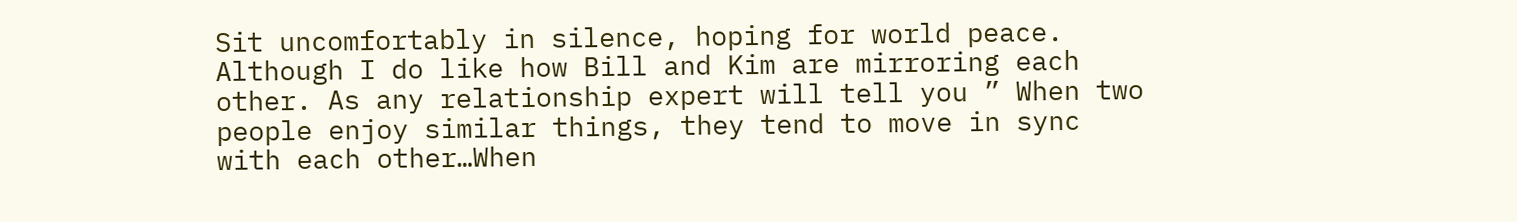Sit uncomfortably in silence, hoping for world peace. Although I do like how Bill and Kim are mirroring each other. As any relationship expert will tell you ” When two people enjoy similar things, they tend to move in sync with each other…When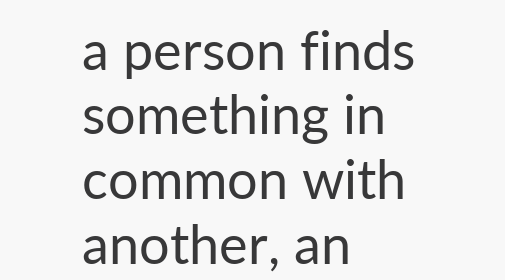a person finds something in common with another, an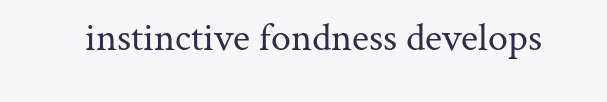instinctive fondness develops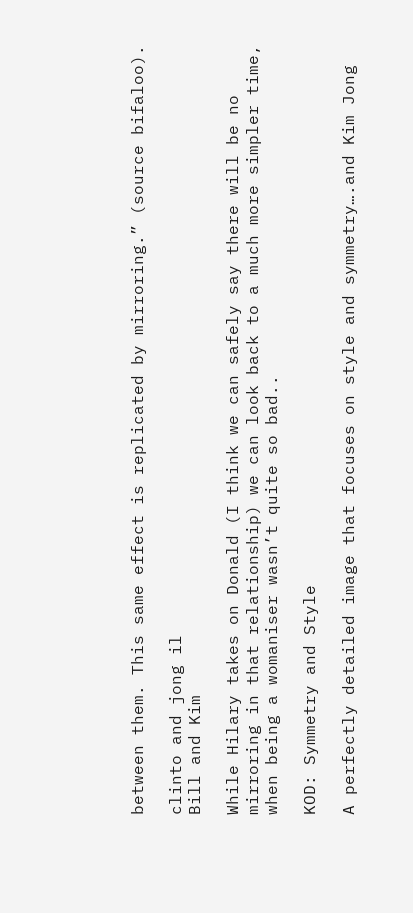between them. This same effect is replicated by mirroring.” (source bifaloo).

clinto and jong il
Bill and Kim

While Hilary takes on Donald (I think we can safely say there will be no mirroring in that relationship) we can look back to a much more simpler time, when being a womaniser wasn’t quite so bad..

KOD: Symmetry and Style

A perfectly detailed image that focuses on style and symmetry….and Kim Jong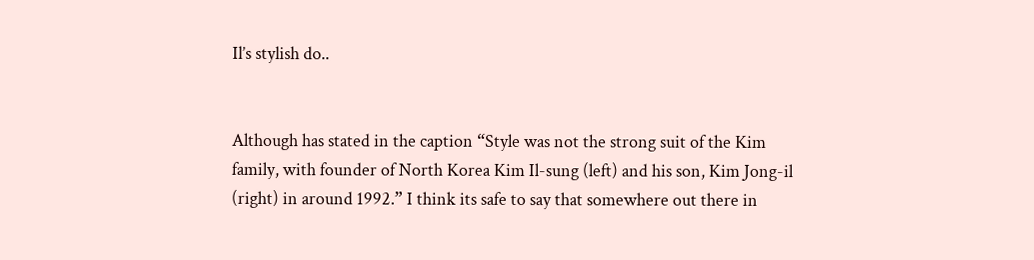Il’s stylish do..


Although has stated in the caption “Style was not the strong suit of the Kim family, with founder of North Korea Kim Il-sung (left) and his son, Kim Jong-il (right) in around 1992.” I think its safe to say that somewhere out there in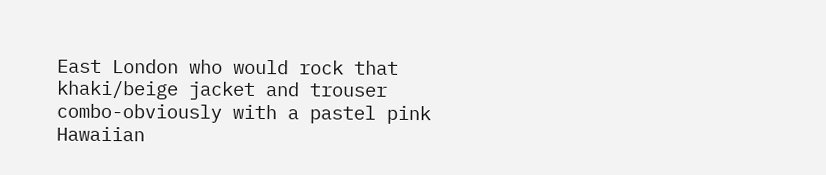East London who would rock that khaki/beige jacket and trouser combo-obviously with a pastel pink Hawaiian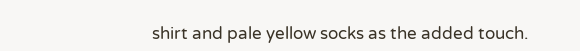shirt and pale yellow socks as the added touch.